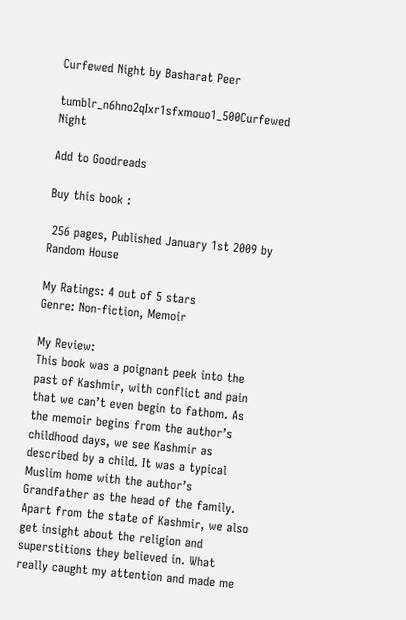Curfewed Night by Basharat Peer

tumblr_n6hno2qIxr1sfxmouo1_500Curfewed Night

Add to Goodreads

Buy this book :

 256 pages, Published January 1st 2009 by Random House

My Ratings: 4 out of 5 stars
Genre: Non-fiction, Memoir

My Review:
This book was a poignant peek into the past of Kashmir, with conflict and pain that we can’t even begin to fathom. As the memoir begins from the author’s childhood days, we see Kashmir as described by a child. It was a typical Muslim home with the author’s Grandfather as the head of the family. Apart from the state of Kashmir, we also get insight about the religion and superstitions they believed in. What really caught my attention and made me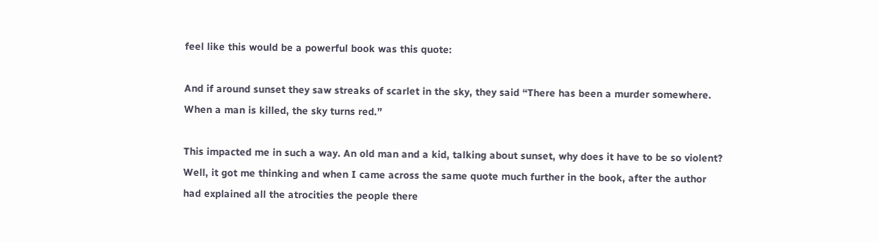feel like this would be a powerful book was this quote:

And if around sunset they saw streaks of scarlet in the sky, they said “There has been a murder somewhere. When a man is killed, the sky turns red.”

This impacted me in such a way. An old man and a kid, talking about sunset, why does it have to be so violent? Well, it got me thinking and when I came across the same quote much further in the book, after the author had explained all the atrocities the people there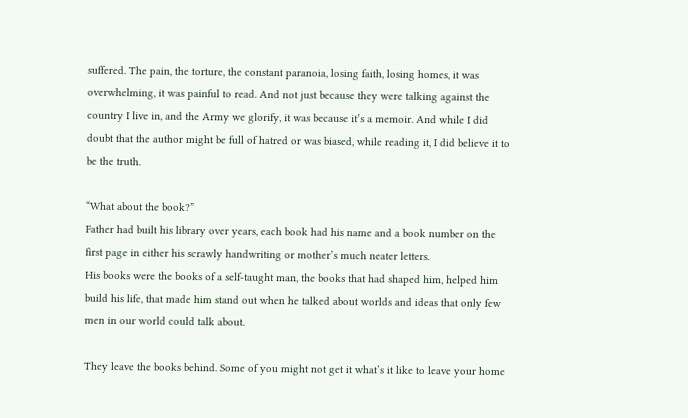suffered. The pain, the torture, the constant paranoia, losing faith, losing homes, it was overwhelming, it was painful to read. And not just because they were talking against the country I live in, and the Army we glorify, it was because it’s a memoir. And while I did doubt that the author might be full of hatred or was biased, while reading it, I did believe it to be the truth.

“What about the book?”
Father had built his library over years, each book had his name and a book number on the first page in either his scrawly handwriting or mother’s much neater letters.
His books were the books of a self-taught man, the books that had shaped him, helped him build his life, that made him stand out when he talked about worlds and ideas that only few men in our world could talk about.

They leave the books behind. Some of you might not get it what’s it like to leave your home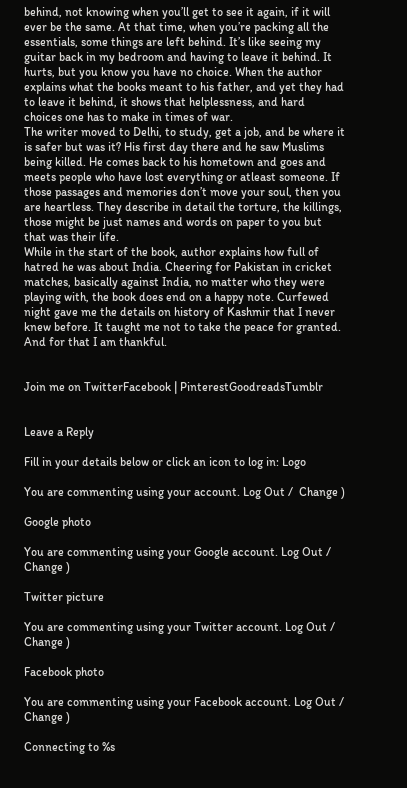behind, not knowing when you’ll get to see it again, if it will ever be the same. At that time, when you’re packing all the essentials, some things are left behind. It’s like seeing my guitar back in my bedroom and having to leave it behind. It hurts, but you know you have no choice. When the author explains what the books meant to his father, and yet they had to leave it behind, it shows that helplessness, and hard choices one has to make in times of war.
The writer moved to Delhi, to study, get a job, and be where it is safer but was it? His first day there and he saw Muslims being killed. He comes back to his hometown and goes and meets people who have lost everything or atleast someone. If those passages and memories don’t move your soul, then you are heartless. They describe in detail the torture, the killings, those might be just names and words on paper to you but that was their life.
While in the start of the book, author explains how full of hatred he was about India. Cheering for Pakistan in cricket matches, basically against India, no matter who they were playing with, the book does end on a happy note. Curfewed night gave me the details on history of Kashmir that I never knew before. It taught me not to take the peace for granted. And for that I am thankful.


Join me on TwitterFacebook | PinterestGoodreadsTumblr


Leave a Reply

Fill in your details below or click an icon to log in: Logo

You are commenting using your account. Log Out /  Change )

Google photo

You are commenting using your Google account. Log Out /  Change )

Twitter picture

You are commenting using your Twitter account. Log Out /  Change )

Facebook photo

You are commenting using your Facebook account. Log Out /  Change )

Connecting to %s